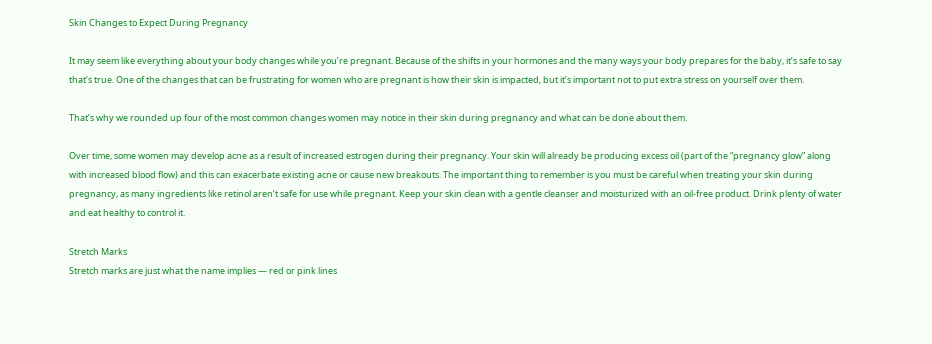Skin Changes to Expect During Pregnancy

It may seem like everything about your body changes while you’re pregnant. Because of the shifts in your hormones and the many ways your body prepares for the baby, it’s safe to say that’s true. One of the changes that can be frustrating for women who are pregnant is how their skin is impacted, but it’s important not to put extra stress on yourself over them.

That’s why we rounded up four of the most common changes women may notice in their skin during pregnancy and what can be done about them.

Over time, some women may develop acne as a result of increased estrogen during their pregnancy. Your skin will already be producing excess oil (part of the “pregnancy glow” along with increased blood flow) and this can exacerbate existing acne or cause new breakouts. The important thing to remember is you must be careful when treating your skin during pregnancy, as many ingredients like retinol aren’t safe for use while pregnant. Keep your skin clean with a gentle cleanser and moisturized with an oil-free product. Drink plenty of water and eat healthy to control it.

Stretch Marks
Stretch marks are just what the name implies — red or pink lines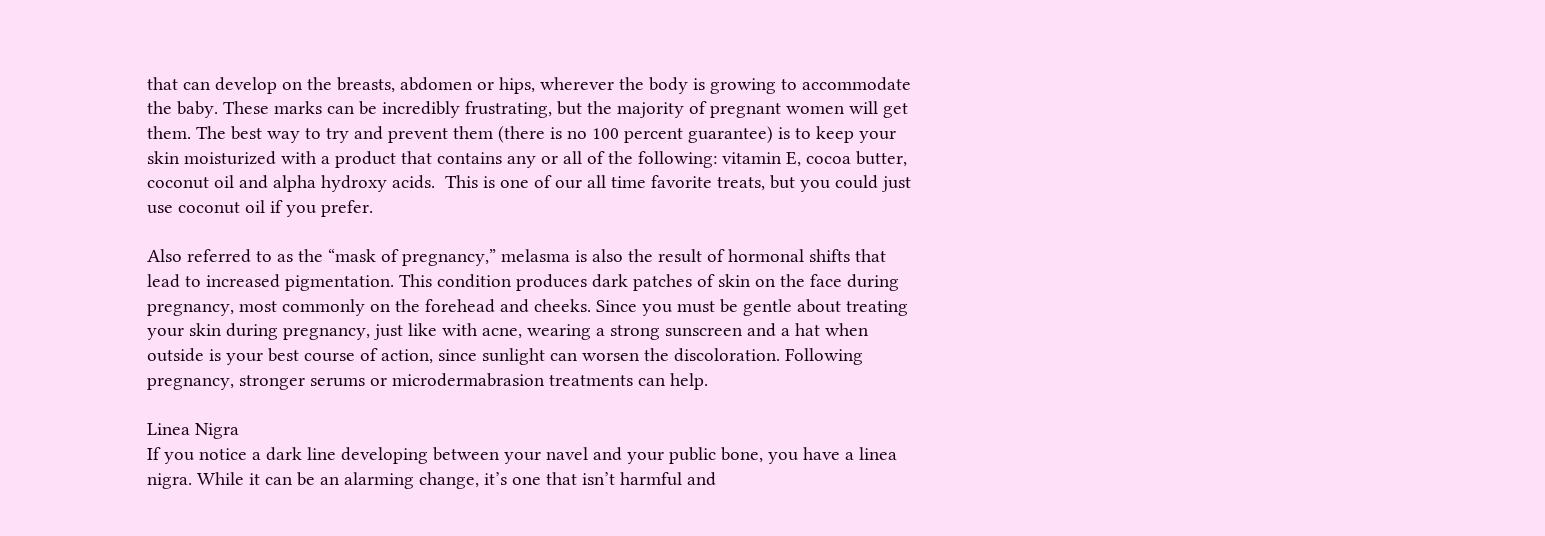that can develop on the breasts, abdomen or hips, wherever the body is growing to accommodate the baby. These marks can be incredibly frustrating, but the majority of pregnant women will get them. The best way to try and prevent them (there is no 100 percent guarantee) is to keep your skin moisturized with a product that contains any or all of the following: vitamin E, cocoa butter, coconut oil and alpha hydroxy acids.  This is one of our all time favorite treats, but you could just use coconut oil if you prefer.

Also referred to as the “mask of pregnancy,” melasma is also the result of hormonal shifts that lead to increased pigmentation. This condition produces dark patches of skin on the face during pregnancy, most commonly on the forehead and cheeks. Since you must be gentle about treating your skin during pregnancy, just like with acne, wearing a strong sunscreen and a hat when outside is your best course of action, since sunlight can worsen the discoloration. Following pregnancy, stronger serums or microdermabrasion treatments can help.

Linea Nigra
If you notice a dark line developing between your navel and your public bone, you have a linea nigra. While it can be an alarming change, it’s one that isn’t harmful and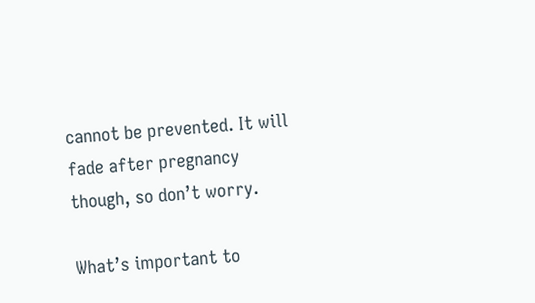cannot be prevented. It will fade after pregnancy though, so don’t worry.

What’s important to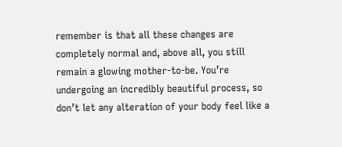remember is that all these changes are completely normal and, above all, you still remain a glowing mother-to-be. You’re undergoing an incredibly beautiful process, so don’t let any alteration of your body feel like a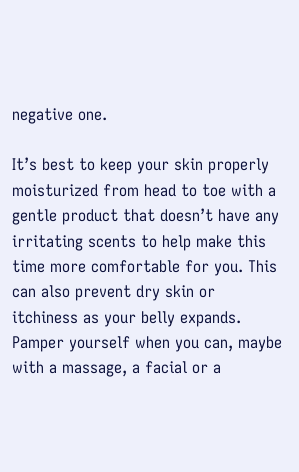negative one.

It’s best to keep your skin properly moisturized from head to toe with a gentle product that doesn’t have any irritating scents to help make this time more comfortable for you. This can also prevent dry skin or itchiness as your belly expands. Pamper yourself when you can, maybe with a massage, a facial or a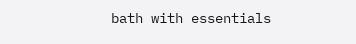bath with essentials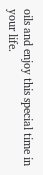oils and enjoy this special time in your life.